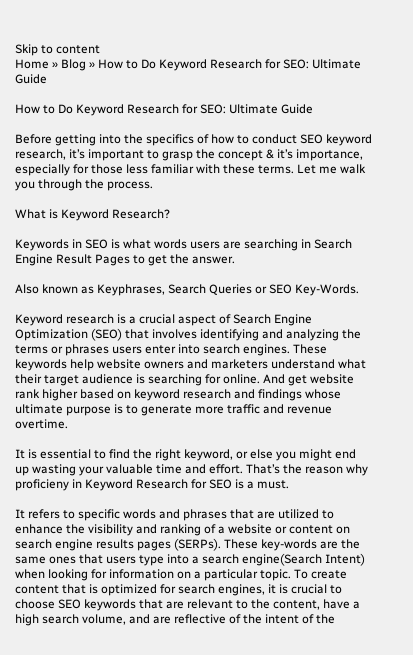Skip to content
Home » Blog » How to Do Keyword Research for SEO: Ultimate Guide

How to Do Keyword Research for SEO: Ultimate Guide

Before getting into the specifics of how to conduct SEO keyword research, it’s important to grasp the concept & it’s importance, especially for those less familiar with these terms. Let me walk you through the process.

What is Keyword Research?

Keywords in SEO is what words users are searching in Search Engine Result Pages to get the answer.

Also known as Keyphrases, Search Queries or SEO Key-Words.

Keyword research is a crucial aspect of Search Engine Optimization (SEO) that involves identifying and analyzing the terms or phrases users enter into search engines. These keywords help website owners and marketers understand what their target audience is searching for online. And get website rank higher based on keyword research and findings whose ultimate purpose is to generate more traffic and revenue overtime.

It is essential to find the right keyword, or else you might end up wasting your valuable time and effort. That’s the reason why proficieny in Keyword Research for SEO is a must.

It refers to specific words and phrases that are utilized to enhance the visibility and ranking of a website or content on search engine results pages (SERPs). These key-words are the same ones that users type into a search engine(Search Intent) when looking for information on a particular topic. To create content that is optimized for search engines, it is crucial to choose SEO keywords that are relevant to the content, have a high search volume, and are reflective of the intent of the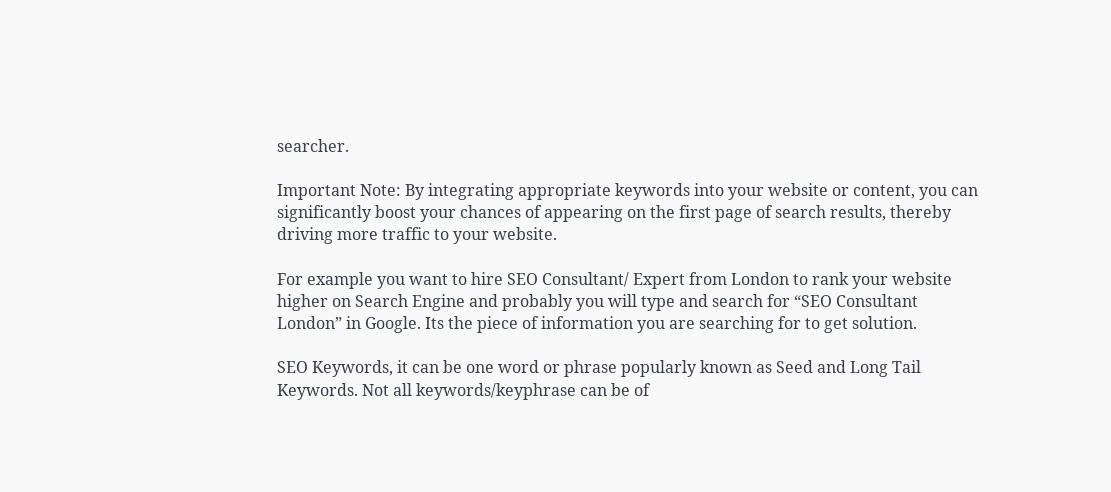searcher.

Important Note: By integrating appropriate keywords into your website or content, you can significantly boost your chances of appearing on the first page of search results, thereby driving more traffic to your website.

For example you want to hire SEO Consultant/ Expert from London to rank your website higher on Search Engine and probably you will type and search for “SEO Consultant London” in Google. Its the piece of information you are searching for to get solution.

SEO Keywords, it can be one word or phrase popularly known as Seed and Long Tail Keywords. Not all keywords/keyphrase can be of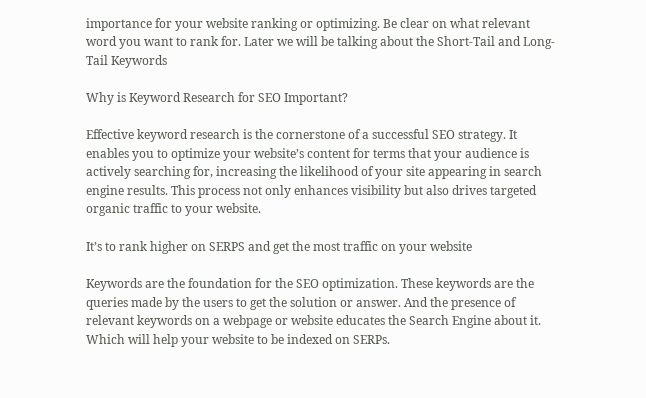importance for your website ranking or optimizing. Be clear on what relevant word you want to rank for. Later we will be talking about the Short-Tail and Long-Tail Keywords

Why is Keyword Research for SEO Important?

Effective keyword research is the cornerstone of a successful SEO strategy. It enables you to optimize your website’s content for terms that your audience is actively searching for, increasing the likelihood of your site appearing in search engine results. This process not only enhances visibility but also drives targeted organic traffic to your website.

It’s to rank higher on SERPS and get the most traffic on your website

Keywords are the foundation for the SEO optimization. These keywords are the queries made by the users to get the solution or answer. And the presence of relevant keywords on a webpage or website educates the Search Engine about it. Which will help your website to be indexed on SERPs.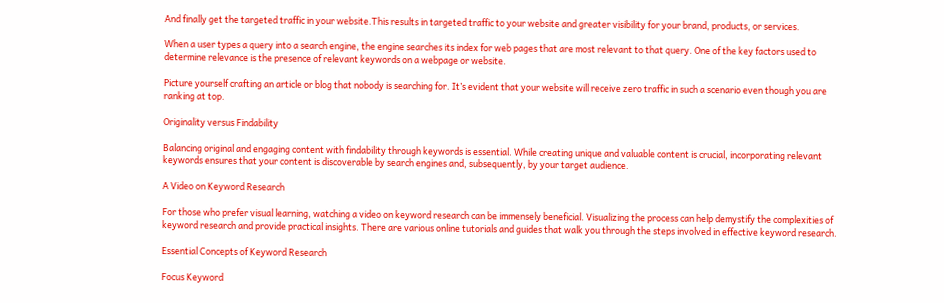And finally get the targeted traffic in your website.This results in targeted traffic to your website and greater visibility for your brand, products, or services.

When a user types a query into a search engine, the engine searches its index for web pages that are most relevant to that query. One of the key factors used to determine relevance is the presence of relevant keywords on a webpage or website.

Picture yourself crafting an article or blog that nobody is searching for. It’s evident that your website will receive zero traffic in such a scenario even though you are ranking at top.

Originality versus Findability

Balancing original and engaging content with findability through keywords is essential. While creating unique and valuable content is crucial, incorporating relevant keywords ensures that your content is discoverable by search engines and, subsequently, by your target audience.

A Video on Keyword Research

For those who prefer visual learning, watching a video on keyword research can be immensely beneficial. Visualizing the process can help demystify the complexities of keyword research and provide practical insights. There are various online tutorials and guides that walk you through the steps involved in effective keyword research.

Essential Concepts of Keyword Research

Focus Keyword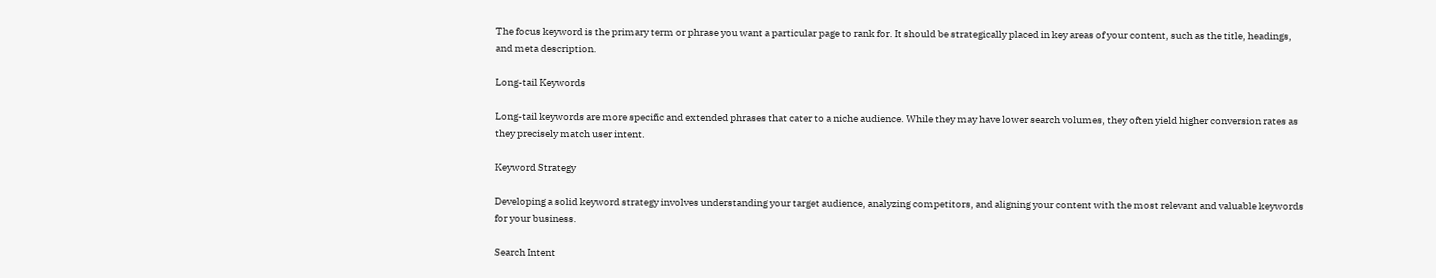The focus keyword is the primary term or phrase you want a particular page to rank for. It should be strategically placed in key areas of your content, such as the title, headings, and meta description.

Long-tail Keywords

Long-tail keywords are more specific and extended phrases that cater to a niche audience. While they may have lower search volumes, they often yield higher conversion rates as they precisely match user intent.

Keyword Strategy

Developing a solid keyword strategy involves understanding your target audience, analyzing competitors, and aligning your content with the most relevant and valuable keywords for your business.

Search Intent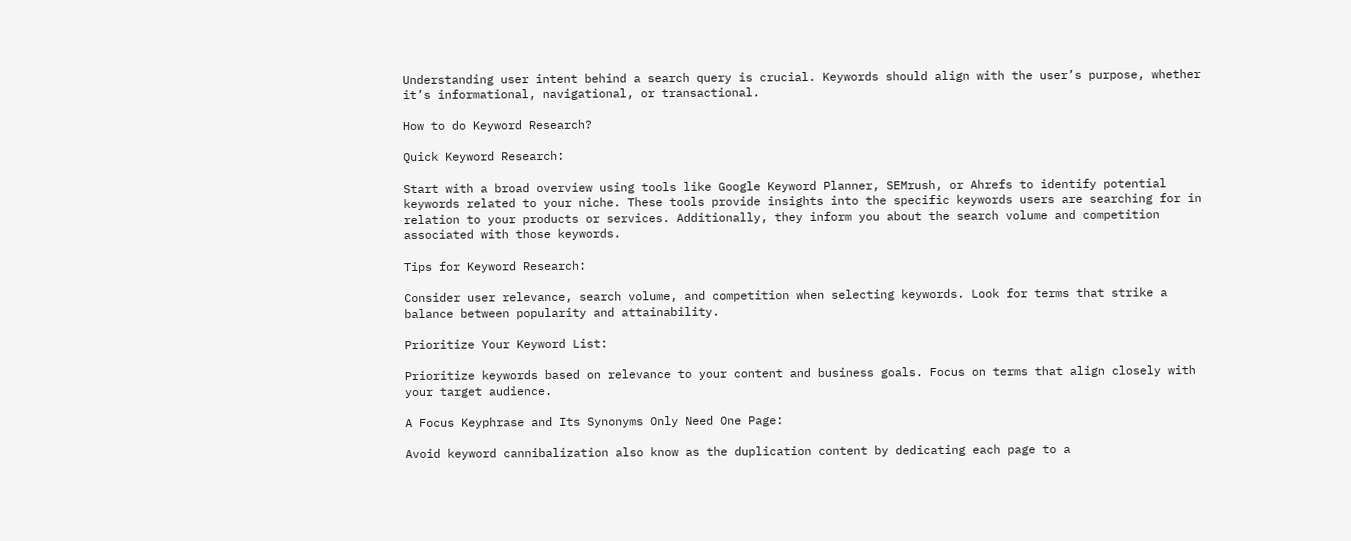Understanding user intent behind a search query is crucial. Keywords should align with the user’s purpose, whether it’s informational, navigational, or transactional.

How to do Keyword Research?

Quick Keyword Research:

Start with a broad overview using tools like Google Keyword Planner, SEMrush, or Ahrefs to identify potential keywords related to your niche. These tools provide insights into the specific keywords users are searching for in relation to your products or services. Additionally, they inform you about the search volume and competition associated with those keywords.

Tips for Keyword Research:

Consider user relevance, search volume, and competition when selecting keywords. Look for terms that strike a balance between popularity and attainability.

Prioritize Your Keyword List:

Prioritize keywords based on relevance to your content and business goals. Focus on terms that align closely with your target audience.

A Focus Keyphrase and Its Synonyms Only Need One Page:

Avoid keyword cannibalization also know as the duplication content by dedicating each page to a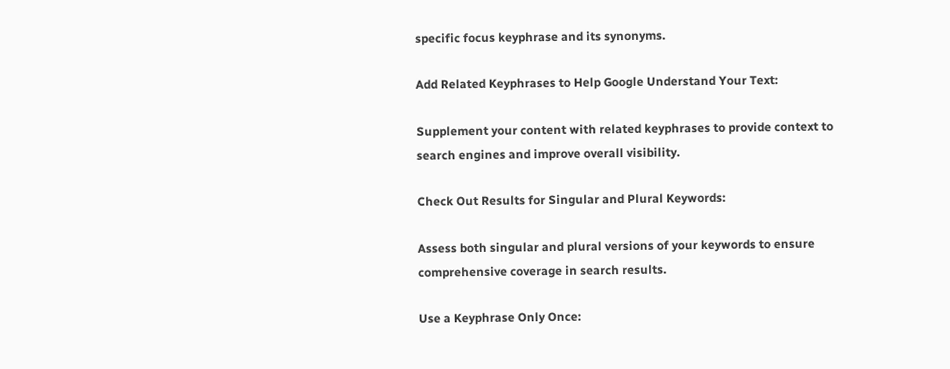specific focus keyphrase and its synonyms.

Add Related Keyphrases to Help Google Understand Your Text:

Supplement your content with related keyphrases to provide context to search engines and improve overall visibility.

Check Out Results for Singular and Plural Keywords:

Assess both singular and plural versions of your keywords to ensure comprehensive coverage in search results.

Use a Keyphrase Only Once: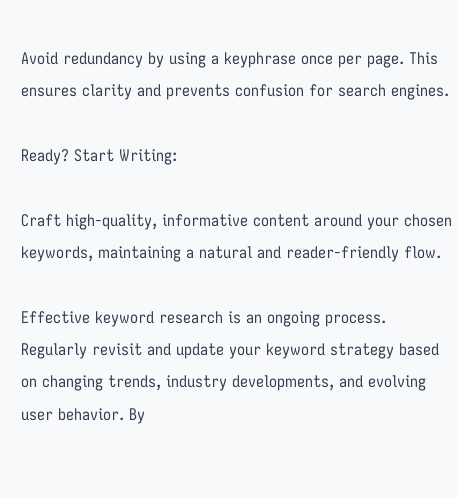Avoid redundancy by using a keyphrase once per page. This ensures clarity and prevents confusion for search engines.

Ready? Start Writing:

Craft high-quality, informative content around your chosen keywords, maintaining a natural and reader-friendly flow.

Effective keyword research is an ongoing process. Regularly revisit and update your keyword strategy based on changing trends, industry developments, and evolving user behavior. By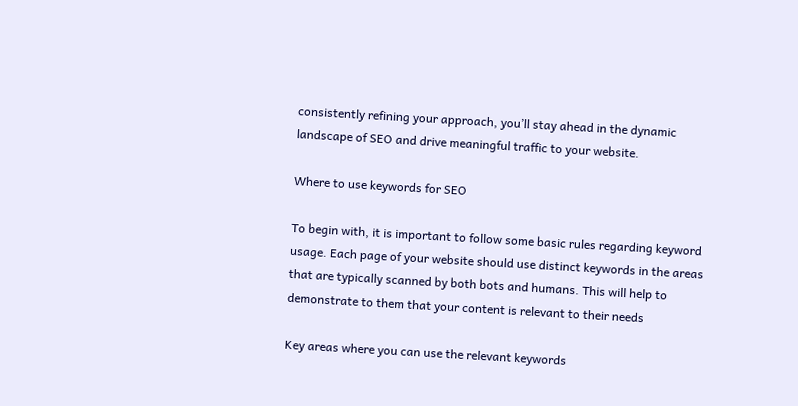consistently refining your approach, you’ll stay ahead in the dynamic landscape of SEO and drive meaningful traffic to your website.

Where to use keywords for SEO

To begin with, it is important to follow some basic rules regarding keyword usage. Each page of your website should use distinct keywords in the areas that are typically scanned by both bots and humans. This will help to demonstrate to them that your content is relevant to their needs

Key areas where you can use the relevant keywords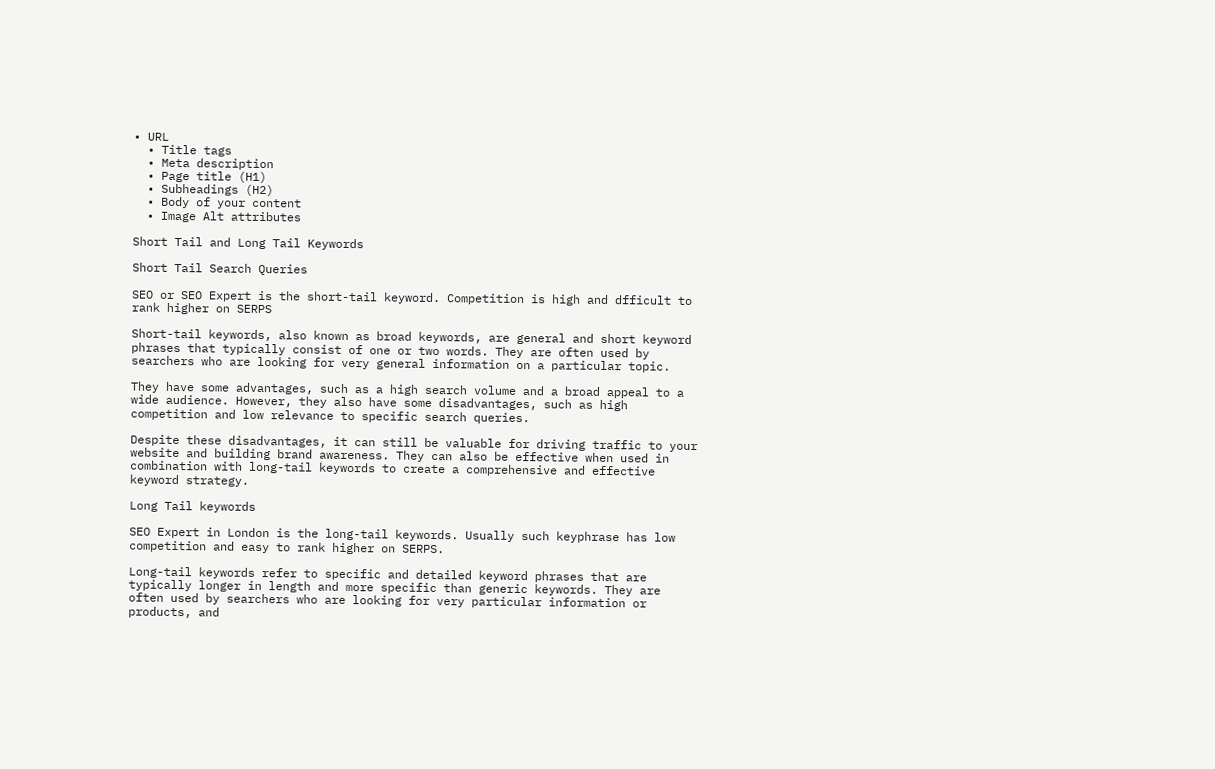• URL
  • Title tags
  • Meta description
  • Page title (H1)
  • Subheadings (H2)
  • Body of your content
  • Image Alt attributes

Short Tail and Long Tail Keywords

Short Tail Search Queries

SEO or SEO Expert is the short-tail keyword. Competition is high and dfficult to rank higher on SERPS

Short-tail keywords, also known as broad keywords, are general and short keyword phrases that typically consist of one or two words. They are often used by searchers who are looking for very general information on a particular topic.

They have some advantages, such as a high search volume and a broad appeal to a wide audience. However, they also have some disadvantages, such as high competition and low relevance to specific search queries.

Despite these disadvantages, it can still be valuable for driving traffic to your website and building brand awareness. They can also be effective when used in combination with long-tail keywords to create a comprehensive and effective keyword strategy.

Long Tail keywords

SEO Expert in London is the long-tail keywords. Usually such keyphrase has low competition and easy to rank higher on SERPS.

Long-tail keywords refer to specific and detailed keyword phrases that are typically longer in length and more specific than generic keywords. They are often used by searchers who are looking for very particular information or products, and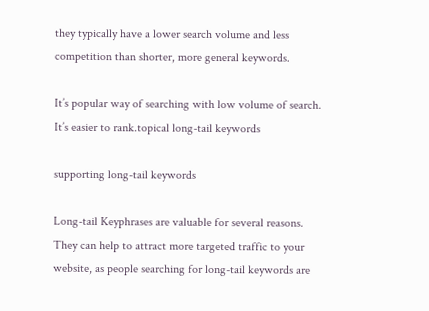they typically have a lower search volume and less competition than shorter, more general keywords.

It’s popular way of searching with low volume of search. It’s easier to rank.topical long-tail keywords

supporting long-tail keywords

Long-tail Keyphrases are valuable for several reasons. They can help to attract more targeted traffic to your website, as people searching for long-tail keywords are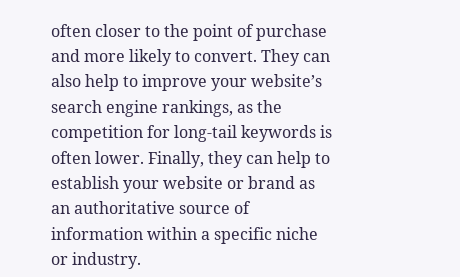often closer to the point of purchase and more likely to convert. They can also help to improve your website’s search engine rankings, as the competition for long-tail keywords is often lower. Finally, they can help to establish your website or brand as an authoritative source of information within a specific niche or industry.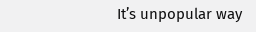It’s unpopular way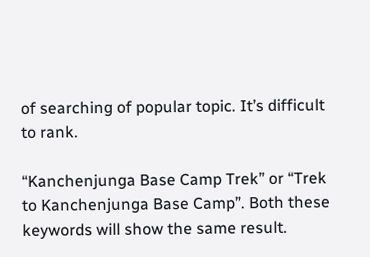of searching of popular topic. It’s difficult to rank.

“Kanchenjunga Base Camp Trek” or “Trek to Kanchenjunga Base Camp”. Both these keywords will show the same result.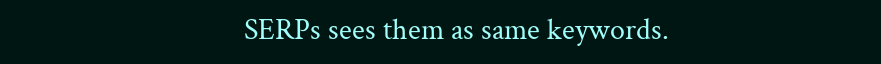SERPs sees them as same keywords.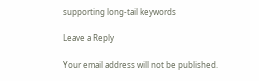supporting long-tail keywords

Leave a Reply

Your email address will not be published.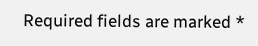Required fields are marked *